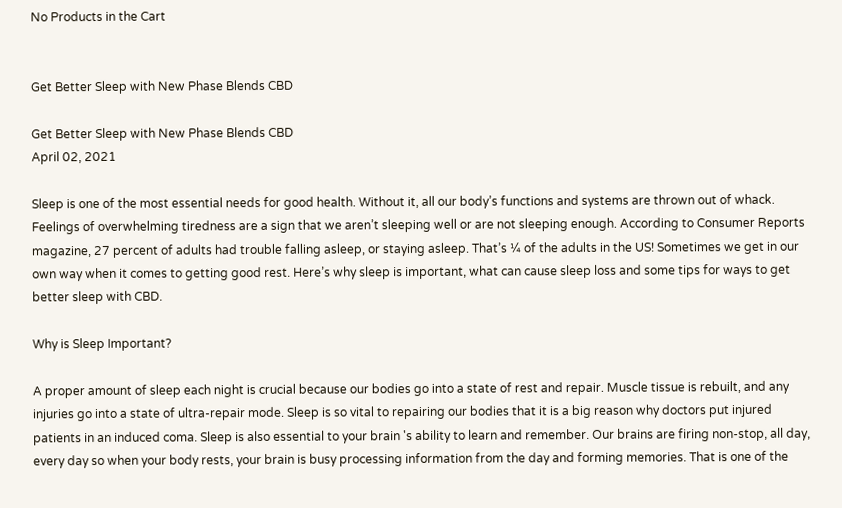No Products in the Cart


Get Better Sleep with New Phase Blends CBD

Get Better Sleep with New Phase Blends CBD
April 02, 2021

Sleep is one of the most essential needs for good health. Without it, all our body’s functions and systems are thrown out of whack. Feelings of overwhelming tiredness are a sign that we aren’t sleeping well or are not sleeping enough. According to Consumer Reports magazine, 27 percent of adults had trouble falling asleep, or staying asleep. That’s ¼ of the adults in the US! Sometimes we get in our own way when it comes to getting good rest. Here’s why sleep is important, what can cause sleep loss and some tips for ways to get better sleep with CBD.

Why is Sleep Important?

A proper amount of sleep each night is crucial because our bodies go into a state of rest and repair. Muscle tissue is rebuilt, and any injuries go into a state of ultra-repair mode. Sleep is so vital to repairing our bodies that it is a big reason why doctors put injured patients in an induced coma. Sleep is also essential to your brain 's ability to learn and remember. Our brains are firing non-stop, all day, every day so when your body rests, your brain is busy processing information from the day and forming memories. That is one of the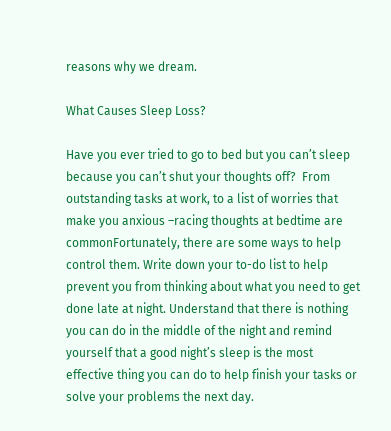reasons why we dream.

What Causes Sleep Loss?

Have you ever tried to go to bed but you can’t sleep because you can’t shut your thoughts off?  From outstanding tasks at work, to a list of worries that make you anxious –racing thoughts at bedtime are commonFortunately, there are some ways to help control them. Write down your to-do list to help prevent you from thinking about what you need to get done late at night. Understand that there is nothing you can do in the middle of the night and remind yourself that a good night’s sleep is the most effective thing you can do to help finish your tasks or solve your problems the next day.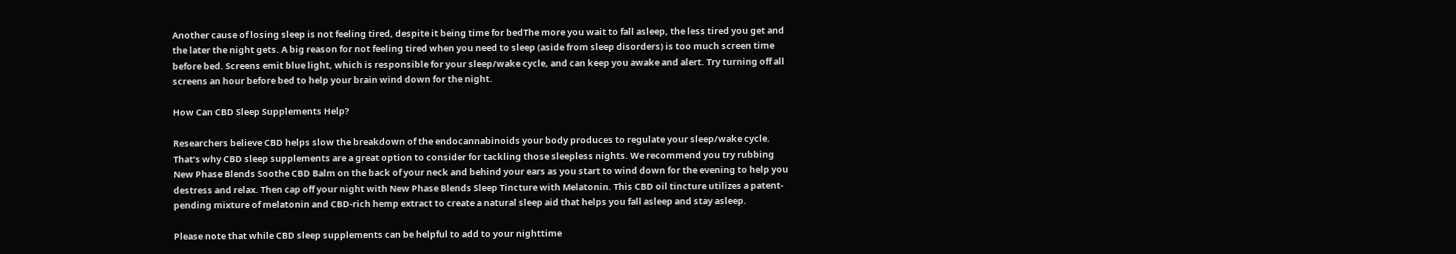Another cause of losing sleep is not feeling tired, despite it being time for bedThe more you wait to fall asleep, the less tired you get and the later the night gets. A big reason for not feeling tired when you need to sleep (aside from sleep disorders) is too much screen time before bed. Screens emit blue light, which is responsible for your sleep/wake cycle, and can keep you awake and alert. Try turning off all screens an hour before bed to help your brain wind down for the night.

How Can CBD Sleep Supplements Help?

Researchers believe CBD helps slow the breakdown of the endocannabinoids your body produces to regulate your sleep/wake cycle. That’s why CBD sleep supplements are a great option to consider for tackling those sleepless nights. We recommend you try rubbing New Phase Blends Soothe CBD Balm on the back of your neck and behind your ears as you start to wind down for the evening to help you destress and relax. Then cap off your night with New Phase Blends Sleep Tincture with Melatonin. This CBD oil tincture utilizes a patent-pending mixture of melatonin and CBD-rich hemp extract to create a natural sleep aid that helps you fall asleep and stay asleep.

Please note that while CBD sleep supplements can be helpful to add to your nighttime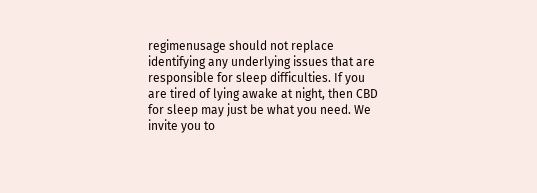regimenusage should not replace identifying any underlying issues that are responsible for sleep difficulties. If you are tired of lying awake at night, then CBD for sleep may just be what you need. We invite you to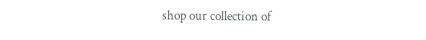shop our collection of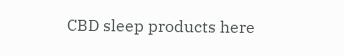CBD sleep products here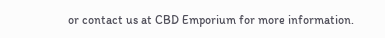or contact us at CBD Emporium for more information.